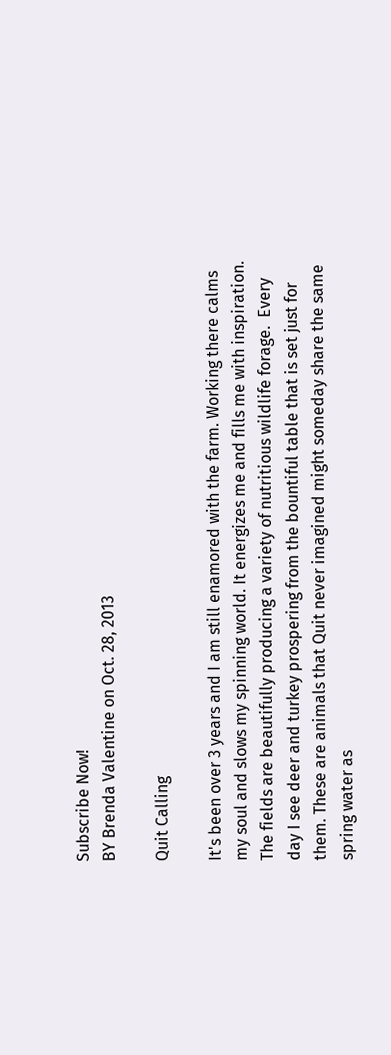Subscribe Now!
BY Brenda Valentine on Oct. 28, 2013

Quit Calling

It's been over 3 years and I am still enamored with the farm. Working there calms my soul and slows my spinning world. It energizes me and fills me with inspiration. The fields are beautifully producing a variety of nutritious wildlife forage.  Every day I see deer and turkey prospering from the bountiful table that is set just for them. These are animals that Quit never imagined might someday share the same spring water as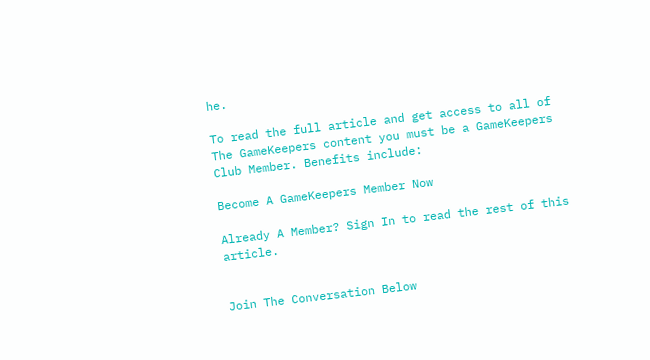he.

To read the full article and get access to all of The GameKeepers content you must be a GameKeepers Club Member. Benefits include:

Become A GameKeepers Member Now

Already A Member? Sign In to read the rest of this article.


Join The Conversation Below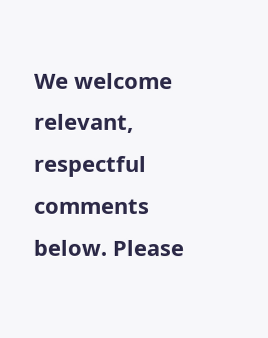We welcome relevant, respectful comments below. Please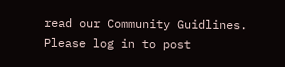read our Community Guidlines.
Please log in to post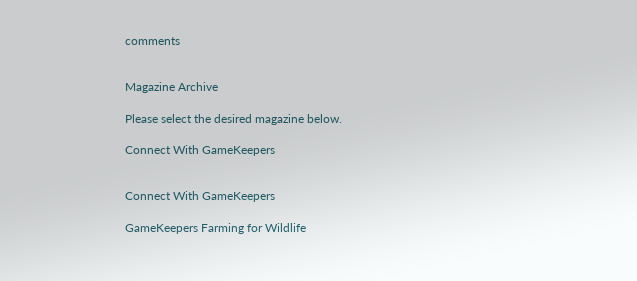comments


Magazine Archive

Please select the desired magazine below.

Connect With GameKeepers


Connect With GameKeepers

GameKeepers Farming for Wildlife